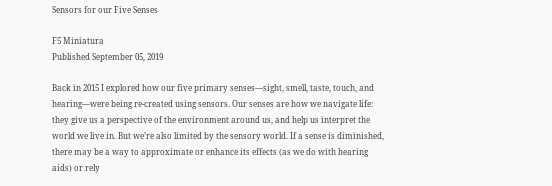Sensors for our Five Senses

F5 Miniatura
Published September 05, 2019

Back in 2015 I explored how our five primary senses—sight, smell, taste, touch, and hearing—were being re-created using sensors. Our senses are how we navigate life: they give us a perspective of the environment around us, and help us interpret the world we live in. But we’re also limited by the sensory world. If a sense is diminished, there may be a way to approximate or enhance its effects (as we do with hearing aids) or rely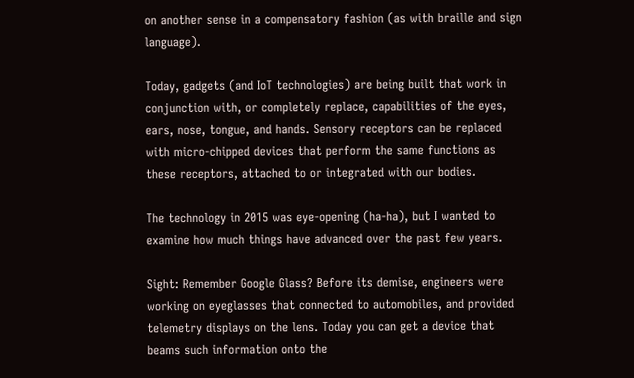on another sense in a compensatory fashion (as with braille and sign language).

Today, gadgets (and IoT technologies) are being built that work in conjunction with, or completely replace, capabilities of the eyes, ears, nose, tongue, and hands. Sensory receptors can be replaced with micro-chipped devices that perform the same functions as these receptors, attached to or integrated with our bodies.

The technology in 2015 was eye-opening (ha-ha), but I wanted to examine how much things have advanced over the past few years.

Sight: Remember Google Glass? Before its demise, engineers were working on eyeglasses that connected to automobiles, and provided telemetry displays on the lens. Today you can get a device that beams such information onto the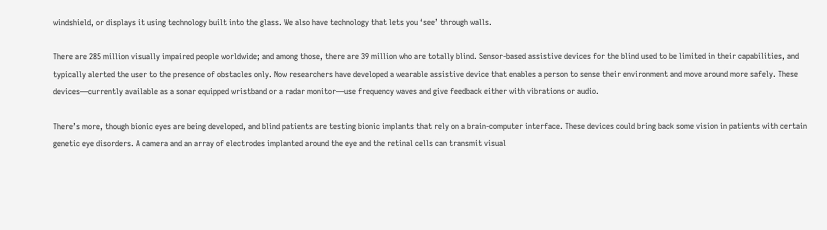windshield, or displays it using technology built into the glass. We also have technology that lets you ‘see’ through walls.

There are 285 million visually impaired people worldwide; and among those, there are 39 million who are totally blind. Sensor-based assistive devices for the blind used to be limited in their capabilities, and typically alerted the user to the presence of obstacles only. Now researchers have developed a wearable assistive device that enables a person to sense their environment and move around more safely. These devices—currently available as a sonar equipped wristband or a radar monitor—use frequency waves and give feedback either with vibrations or audio.

There’s more, though bionic eyes are being developed, and blind patients are testing bionic implants that rely on a brain-computer interface. These devices could bring back some vision in patients with certain genetic eye disorders. A camera and an array of electrodes implanted around the eye and the retinal cells can transmit visual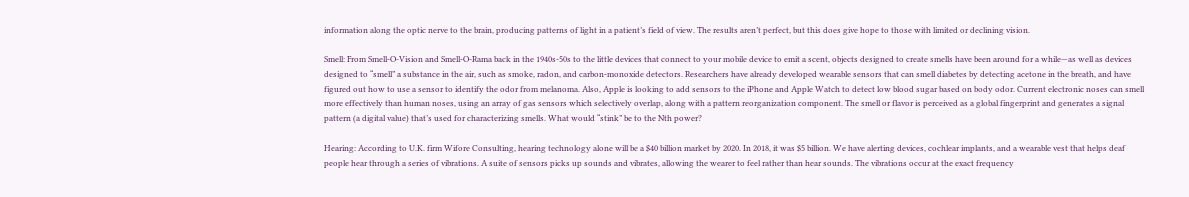information along the optic nerve to the brain, producing patterns of light in a patient’s field of view. The results aren’t perfect, but this does give hope to those with limited or declining vision.

Smell: From Smell-O-Vision and Smell-O-Rama back in the 1940s-50s to the little devices that connect to your mobile device to emit a scent, objects designed to create smells have been around for a while—as well as devices designed to “smell” a substance in the air, such as smoke, radon, and carbon-monoxide detectors. Researchers have already developed wearable sensors that can smell diabetes by detecting acetone in the breath, and have figured out how to use a sensor to identify the odor from melanoma. Also, Apple is looking to add sensors to the iPhone and Apple Watch to detect low blood sugar based on body odor. Current electronic noses can smell more effectively than human noses, using an array of gas sensors which selectively overlap, along with a pattern reorganization component. The smell or flavor is perceived as a global fingerprint and generates a signal pattern (a digital value) that’s used for characterizing smells. What would “stink” be to the Nth power?

Hearing: According to U.K. firm Wifore Consulting, hearing technology alone will be a $40 billion market by 2020. In 2018, it was $5 billion. We have alerting devices, cochlear implants, and a wearable vest that helps deaf people hear through a series of vibrations. A suite of sensors picks up sounds and vibrates, allowing the wearer to feel rather than hear sounds. The vibrations occur at the exact frequency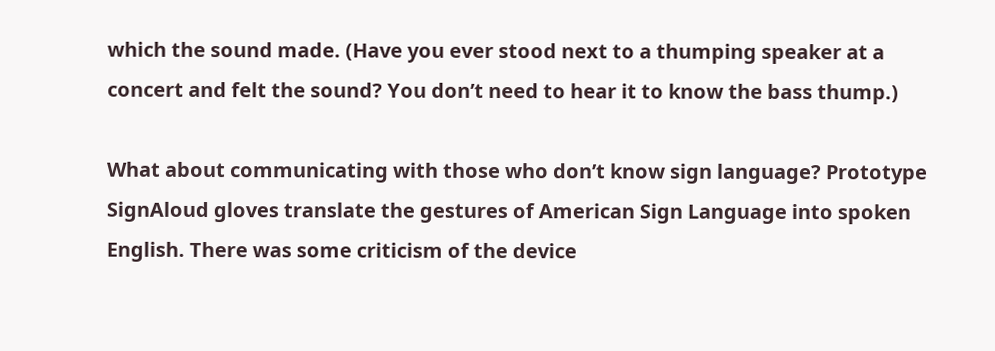which the sound made. (Have you ever stood next to a thumping speaker at a concert and felt the sound? You don’t need to hear it to know the bass thump.)

What about communicating with those who don’t know sign language? Prototype SignAloud gloves translate the gestures of American Sign Language into spoken English. There was some criticism of the device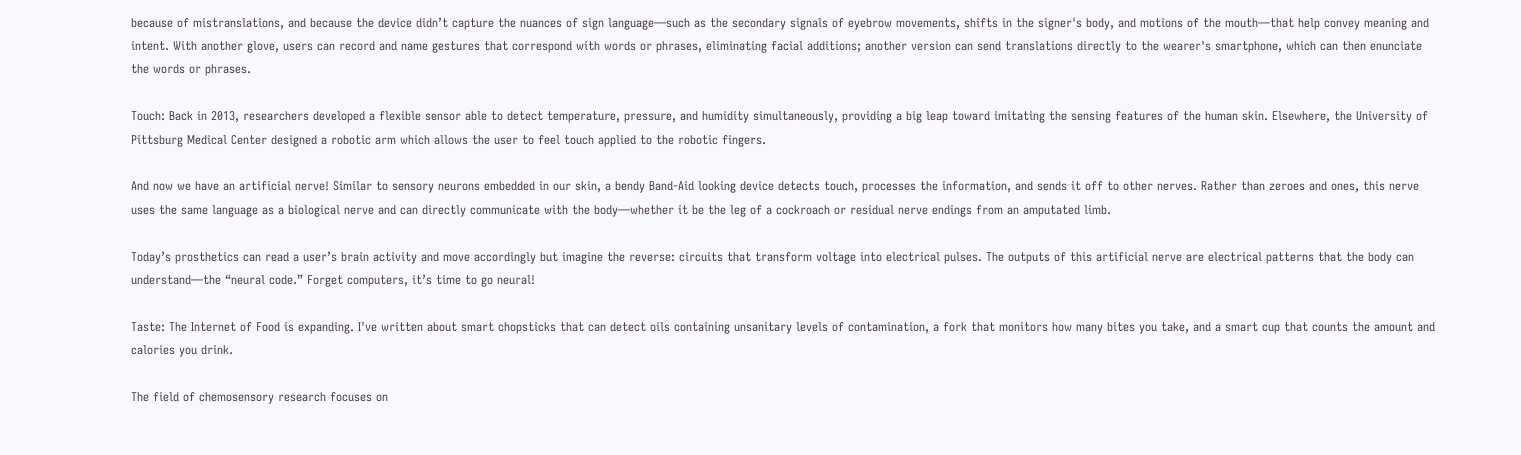because of mistranslations, and because the device didn’t capture the nuances of sign language—such as the secondary signals of eyebrow movements, shifts in the signer's body, and motions of the mouth—that help convey meaning and intent. With another glove, users can record and name gestures that correspond with words or phrases, eliminating facial additions; another version can send translations directly to the wearer's smartphone, which can then enunciate the words or phrases.

Touch: Back in 2013, researchers developed a flexible sensor able to detect temperature, pressure, and humidity simultaneously, providing a big leap toward imitating the sensing features of the human skin. Elsewhere, the University of Pittsburg Medical Center designed a robotic arm which allows the user to feel touch applied to the robotic fingers.

And now we have an artificial nerve! Similar to sensory neurons embedded in our skin, a bendy Band-Aid looking device detects touch, processes the information, and sends it off to other nerves. Rather than zeroes and ones, this nerve uses the same language as a biological nerve and can directly communicate with the body—whether it be the leg of a cockroach or residual nerve endings from an amputated limb.

Today’s prosthetics can read a user’s brain activity and move accordingly but imagine the reverse: circuits that transform voltage into electrical pulses. The outputs of this artificial nerve are electrical patterns that the body can understand—the “neural code.” Forget computers, it’s time to go neural!

Taste: The Internet of Food is expanding. I've written about smart chopsticks that can detect oils containing unsanitary levels of contamination, a fork that monitors how many bites you take, and a smart cup that counts the amount and calories you drink.

The field of chemosensory research focuses on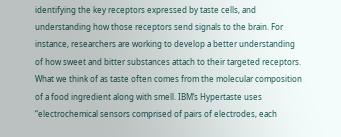identifying the key receptors expressed by taste cells, and understanding how those receptors send signals to the brain. For instance, researchers are working to develop a better understanding of how sweet and bitter substances attach to their targeted receptors. What we think of as taste often comes from the molecular composition of a food ingredient along with smell. IBM’s Hypertaste uses “electrochemical sensors comprised of pairs of electrodes, each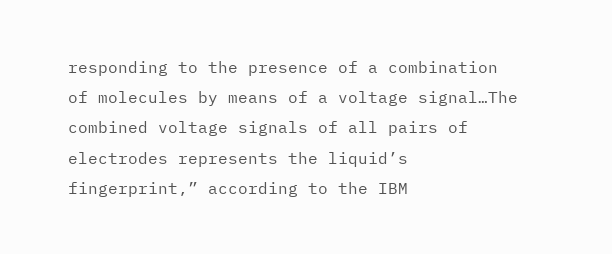responding to the presence of a combination of molecules by means of a voltage signal…The combined voltage signals of all pairs of electrodes represents the liquid’s fingerprint,” according to the IBM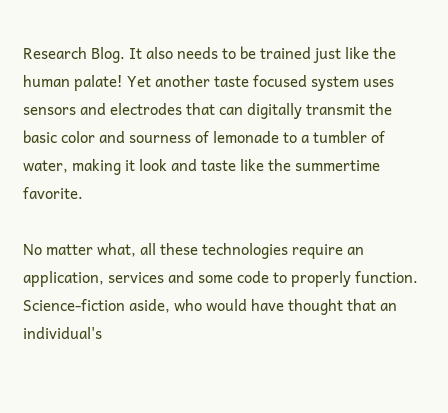Research Blog. It also needs to be trained just like the human palate! Yet another taste focused system uses sensors and electrodes that can digitally transmit the basic color and sourness of lemonade to a tumbler of water, making it look and taste like the summertime favorite.

No matter what, all these technologies require an application, services and some code to properly function. Science-fiction aside, who would have thought that an individual's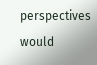perspectives would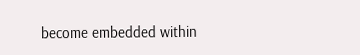become embedded within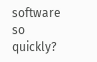software so quickly?